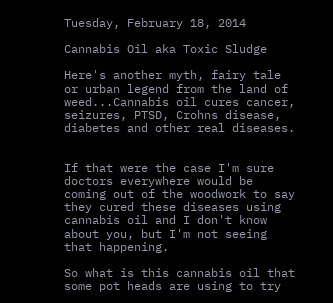Tuesday, February 18, 2014

Cannabis Oil aka Toxic Sludge

Here's another myth, fairy tale or urban legend from the land of weed...Cannabis oil cures cancer, seizures, PTSD, Crohns disease, diabetes and other real diseases.


If that were the case I'm sure doctors everywhere would be coming out of the woodwork to say they cured these diseases using cannabis oil and I don't know about you, but I'm not seeing that happening.

So what is this cannabis oil that some pot heads are using to try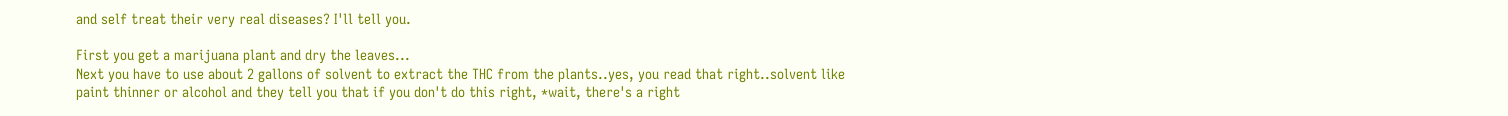and self treat their very real diseases? I'll tell you.

First you get a marijuana plant and dry the leaves...
Next you have to use about 2 gallons of solvent to extract the THC from the plants..yes, you read that right..solvent like paint thinner or alcohol and they tell you that if you don't do this right, *wait, there's a right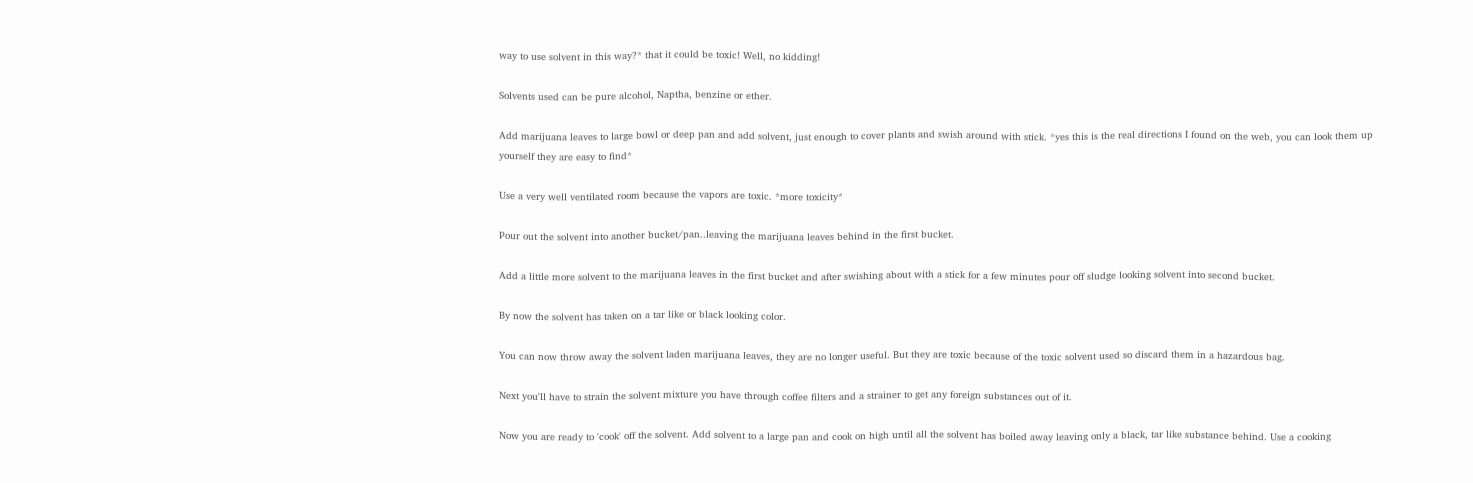way to use solvent in this way?* that it could be toxic! Well, no kidding!

Solvents used can be pure alcohol, Naptha, benzine or ether.

Add marijuana leaves to large bowl or deep pan and add solvent, just enough to cover plants and swish around with stick. *yes this is the real directions I found on the web, you can look them up yourself they are easy to find*

Use a very well ventilated room because the vapors are toxic. *more toxicity*

Pour out the solvent into another bucket/pan..leaving the marijuana leaves behind in the first bucket.

Add a little more solvent to the marijuana leaves in the first bucket and after swishing about with a stick for a few minutes pour off sludge looking solvent into second bucket.

By now the solvent has taken on a tar like or black looking color.

You can now throw away the solvent laden marijuana leaves, they are no longer useful. But they are toxic because of the toxic solvent used so discard them in a hazardous bag.

Next you'll have to strain the solvent mixture you have through coffee filters and a strainer to get any foreign substances out of it.

Now you are ready to 'cook' off the solvent. Add solvent to a large pan and cook on high until all the solvent has boiled away leaving only a black, tar like substance behind. Use a cooking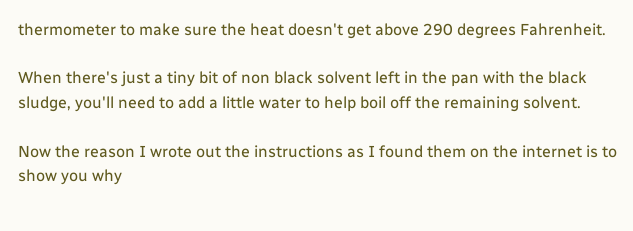thermometer to make sure the heat doesn't get above 290 degrees Fahrenheit.

When there's just a tiny bit of non black solvent left in the pan with the black sludge, you'll need to add a little water to help boil off the remaining solvent.

Now the reason I wrote out the instructions as I found them on the internet is to show you why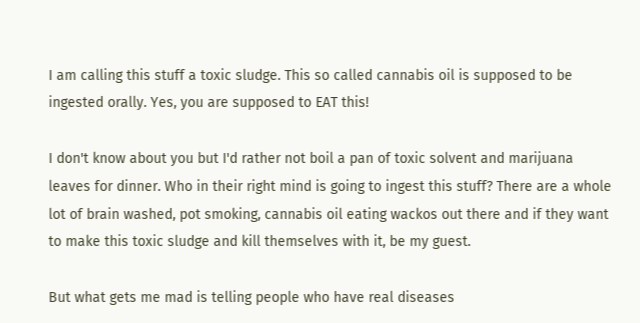I am calling this stuff a toxic sludge. This so called cannabis oil is supposed to be ingested orally. Yes, you are supposed to EAT this!

I don't know about you but I'd rather not boil a pan of toxic solvent and marijuana leaves for dinner. Who in their right mind is going to ingest this stuff? There are a whole lot of brain washed, pot smoking, cannabis oil eating wackos out there and if they want to make this toxic sludge and kill themselves with it, be my guest.

But what gets me mad is telling people who have real diseases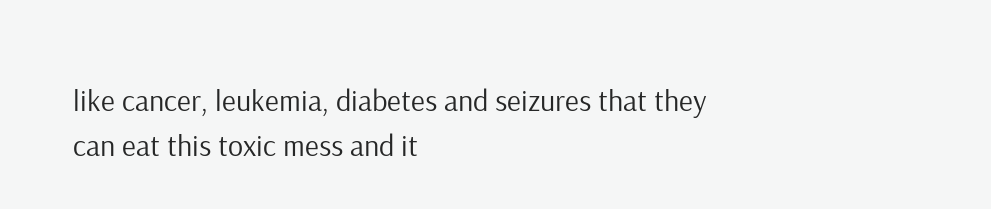like cancer, leukemia, diabetes and seizures that they can eat this toxic mess and it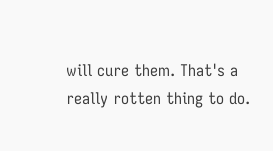will cure them. That's a really rotten thing to do.